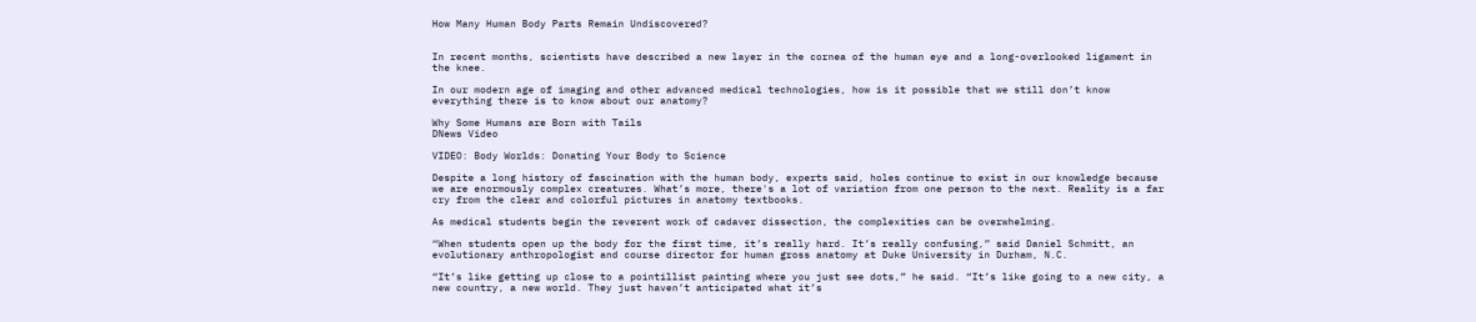How Many Human Body Parts Remain Undiscovered?


In recent months, scientists have described a new layer in the cornea of the human eye and a long-overlooked ligament in the knee.

In our modern age of imaging and other advanced medical technologies, how is it possible that we still don’t know everything there is to know about our anatomy?

Why Some Humans are Born with Tails
DNews Video

VIDEO: Body Worlds: Donating Your Body to Science

Despite a long history of fascination with the human body, experts said, holes continue to exist in our knowledge because we are enormously complex creatures. What’s more, there's a lot of variation from one person to the next. Reality is a far cry from the clear and colorful pictures in anatomy textbooks.

As medical students begin the reverent work of cadaver dissection, the complexities can be overwhelming.

“When students open up the body for the first time, it’s really hard. It’s really confusing,” said Daniel Schmitt, an evolutionary anthropologist and course director for human gross anatomy at Duke University in Durham, N.C.

“It’s like getting up close to a pointillist painting where you just see dots,” he said. “It’s like going to a new city, a new country, a new world. They just haven’t anticipated what it’s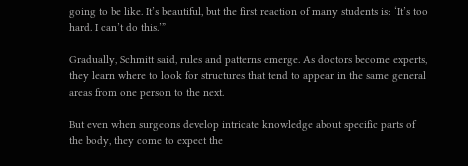going to be like. It’s beautiful, but the first reaction of many students is: ‘It’s too hard. I can’t do this.’”

Gradually, Schmitt said, rules and patterns emerge. As doctors become experts, they learn where to look for structures that tend to appear in the same general areas from one person to the next.

But even when surgeons develop intricate knowledge about specific parts of the body, they come to expect the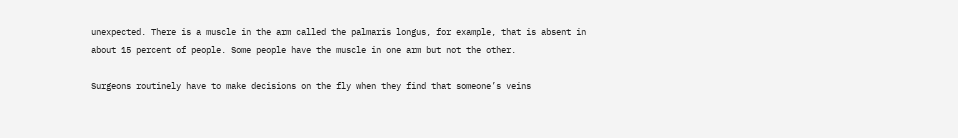unexpected. There is a muscle in the arm called the palmaris longus, for example, that is absent in about 15 percent of people. Some people have the muscle in one arm but not the other.

Surgeons routinely have to make decisions on the fly when they find that someone’s veins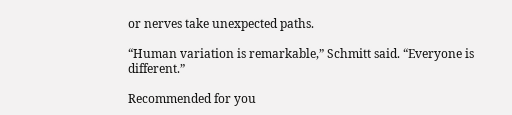or nerves take unexpected paths.

“Human variation is remarkable,” Schmitt said. “Everyone is different.”

Recommended for you